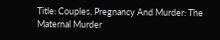Title: Couples, Pregnancy And Murder: The Maternal Murder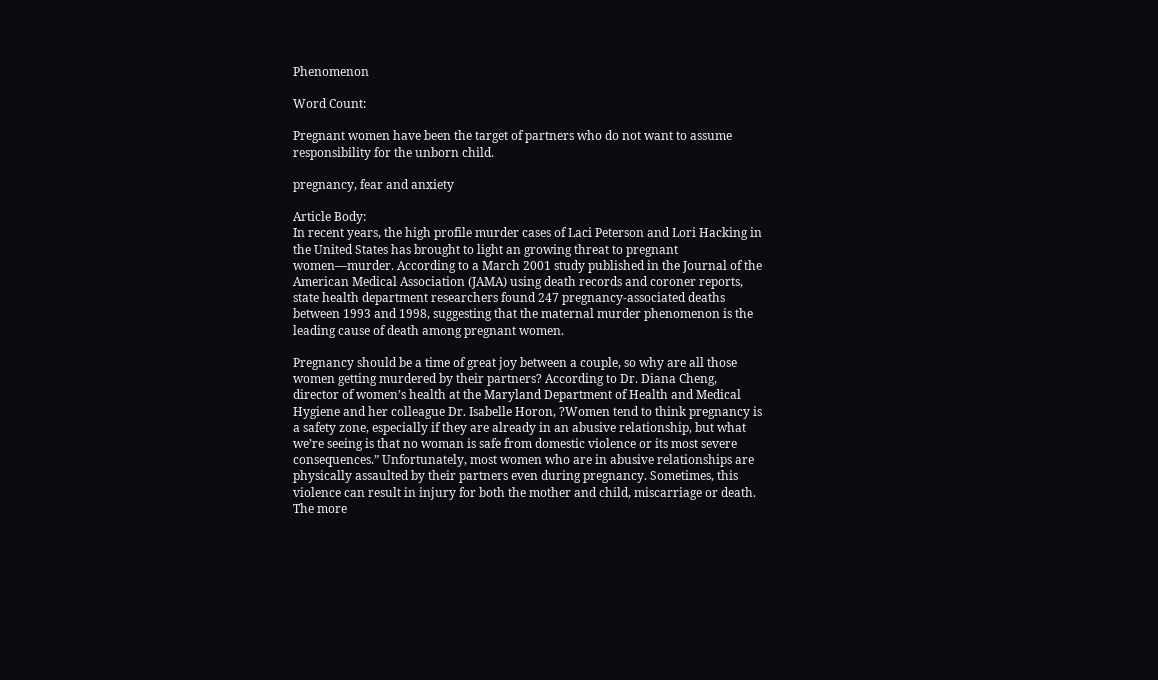Phenomenon

Word Count:

Pregnant women have been the target of partners who do not want to assume responsibility for the unborn child.

pregnancy, fear and anxiety

Article Body:
In recent years, the high profile murder cases of Laci Peterson and Lori Hacking in the United States has brought to light an growing threat to pregnant women—murder. According to a March 2001 study published in the Journal of the American Medical Association (JAMA) using death records and coroner reports, state health department researchers found 247 pregnancy-associated deaths between 1993 and 1998, suggesting that the maternal murder phenomenon is the leading cause of death among pregnant women.

Pregnancy should be a time of great joy between a couple, so why are all those women getting murdered by their partners? According to Dr. Diana Cheng, director of women’s health at the Maryland Department of Health and Medical Hygiene and her colleague Dr. Isabelle Horon, ?Women tend to think pregnancy is a safety zone, especially if they are already in an abusive relationship, but what we’re seeing is that no woman is safe from domestic violence or its most severe consequences.” Unfortunately, most women who are in abusive relationships are physically assaulted by their partners even during pregnancy. Sometimes, this violence can result in injury for both the mother and child, miscarriage or death. The more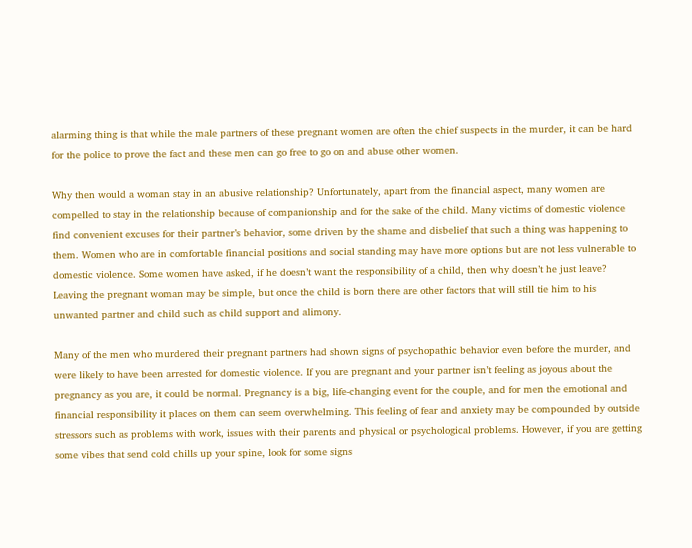alarming thing is that while the male partners of these pregnant women are often the chief suspects in the murder, it can be hard for the police to prove the fact and these men can go free to go on and abuse other women.

Why then would a woman stay in an abusive relationship? Unfortunately, apart from the financial aspect, many women are compelled to stay in the relationship because of companionship and for the sake of the child. Many victims of domestic violence find convenient excuses for their partner’s behavior, some driven by the shame and disbelief that such a thing was happening to them. Women who are in comfortable financial positions and social standing may have more options but are not less vulnerable to domestic violence. Some women have asked, if he doesn’t want the responsibility of a child, then why doesn’t he just leave? Leaving the pregnant woman may be simple, but once the child is born there are other factors that will still tie him to his unwanted partner and child such as child support and alimony.

Many of the men who murdered their pregnant partners had shown signs of psychopathic behavior even before the murder, and were likely to have been arrested for domestic violence. If you are pregnant and your partner isn’t feeling as joyous about the pregnancy as you are, it could be normal. Pregnancy is a big, life-changing event for the couple, and for men the emotional and financial responsibility it places on them can seem overwhelming. This feeling of fear and anxiety may be compounded by outside stressors such as problems with work, issues with their parents and physical or psychological problems. However, if you are getting some vibes that send cold chills up your spine, look for some signs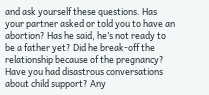and ask yourself these questions. Has your partner asked or told you to have an abortion? Has he said, he’s not ready to be a father yet? Did he break-off the relationship because of the pregnancy? Have you had disastrous conversations about child support? Any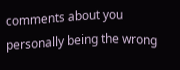comments about you personally being the wrong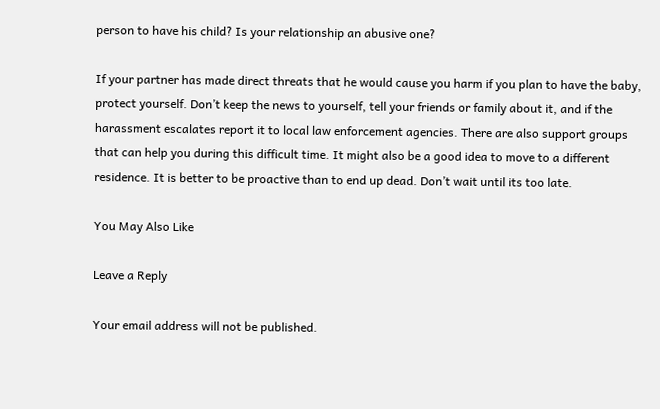person to have his child? Is your relationship an abusive one?

If your partner has made direct threats that he would cause you harm if you plan to have the baby, protect yourself. Don’t keep the news to yourself, tell your friends or family about it, and if the harassment escalates report it to local law enforcement agencies. There are also support groups that can help you during this difficult time. It might also be a good idea to move to a different residence. It is better to be proactive than to end up dead. Don’t wait until its too late.

You May Also Like

Leave a Reply

Your email address will not be published.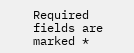Required fields are marked *